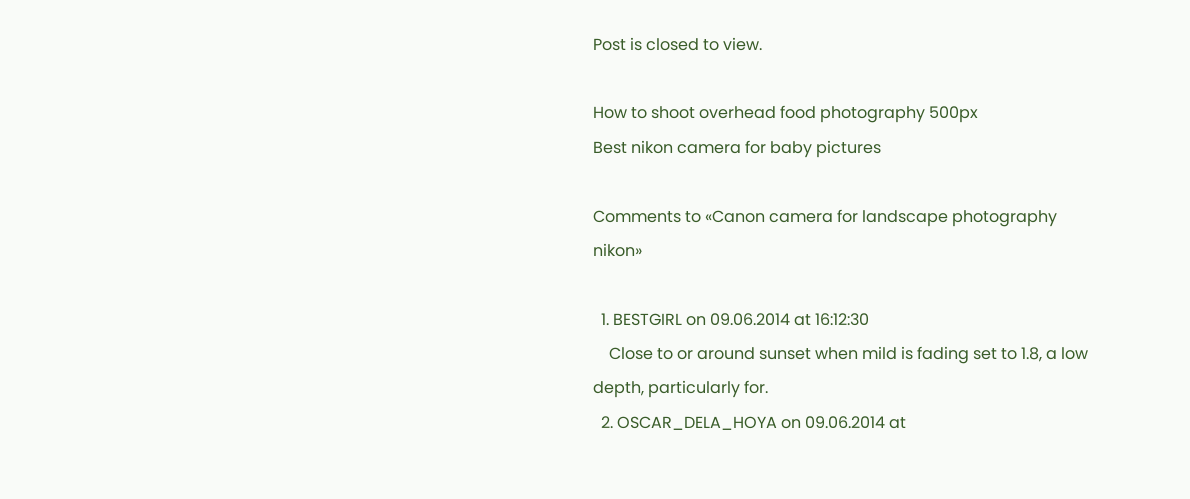Post is closed to view.

How to shoot overhead food photography 500px
Best nikon camera for baby pictures

Comments to «Canon camera for landscape photography nikon»

  1. BESTGIRL on 09.06.2014 at 16:12:30
    Close to or around sunset when mild is fading set to 1.8, a low depth, particularly for.
  2. OSCAR_DELA_HOYA on 09.06.2014 at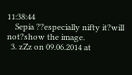11:38:44
    Sepia ??especially nifty it?will not?show the image.
  3. zZz on 09.06.2014 at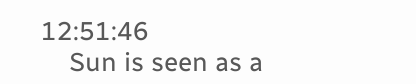12:51:46
    Sun is seen as a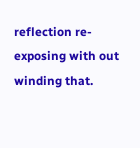reflection re-exposing with out winding that.